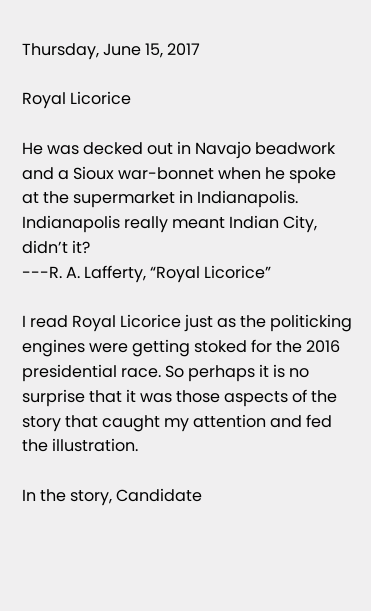Thursday, June 15, 2017

Royal Licorice

He was decked out in Navajo beadwork and a Sioux war-bonnet when he spoke at the supermarket in Indianapolis. Indianapolis really meant Indian City, didn’t it?
---R. A. Lafferty, “Royal Licorice”

I read Royal Licorice just as the politicking engines were getting stoked for the 2016 presidential race. So perhaps it is no surprise that it was those aspects of the story that caught my attention and fed the illustration.

In the story, Candidate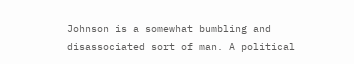Johnson is a somewhat bumbling and disassociated sort of man. A political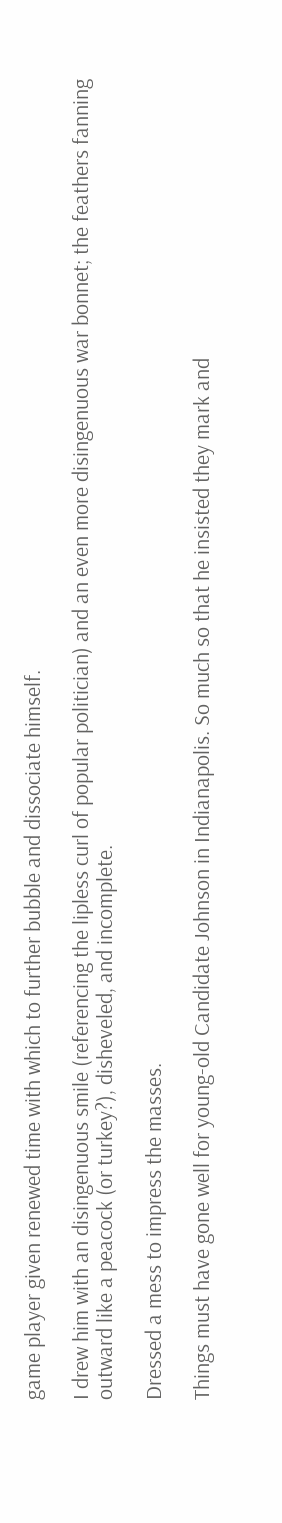game player given renewed time with which to further bubble and dissociate himself.

I drew him with an disingenuous smile (referencing the lipless curl of popular politician) and an even more disingenuous war bonnet; the feathers fanning outward like a peacock (or turkey?), disheveled, and incomplete.

Dressed a mess to impress the masses.

Things must have gone well for young-old Candidate Johnson in Indianapolis. So much so that he insisted they mark and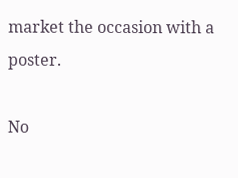market the occasion with a poster.

No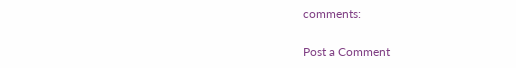comments:

Post a Comment